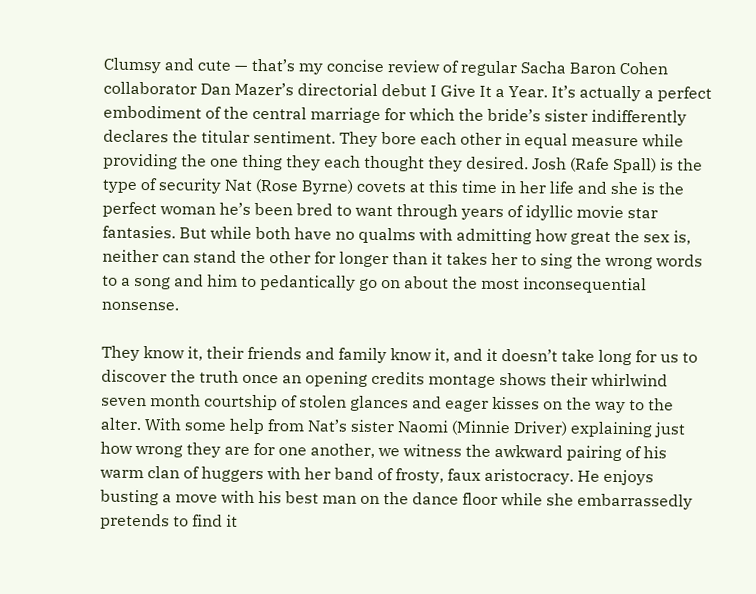Clumsy and cute — that’s my concise review of regular Sacha Baron Cohen collaborator Dan Mazer’s directorial debut I Give It a Year. It’s actually a perfect embodiment of the central marriage for which the bride’s sister indifferently declares the titular sentiment. They bore each other in equal measure while providing the one thing they each thought they desired. Josh (Rafe Spall) is the type of security Nat (Rose Byrne) covets at this time in her life and she is the perfect woman he’s been bred to want through years of idyllic movie star fantasies. But while both have no qualms with admitting how great the sex is, neither can stand the other for longer than it takes her to sing the wrong words to a song and him to pedantically go on about the most inconsequential nonsense.

They know it, their friends and family know it, and it doesn’t take long for us to discover the truth once an opening credits montage shows their whirlwind seven month courtship of stolen glances and eager kisses on the way to the alter. With some help from Nat’s sister Naomi (Minnie Driver) explaining just how wrong they are for one another, we witness the awkward pairing of his warm clan of huggers with her band of frosty, faux aristocracy. He enjoys busting a move with his best man on the dance floor while she embarrassedly pretends to find it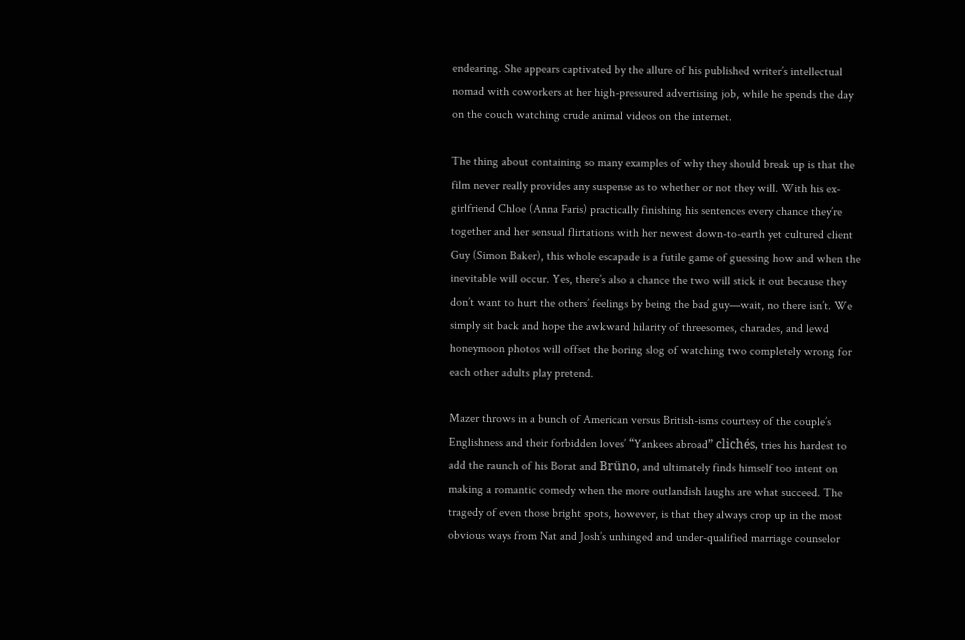endearing. She appears captivated by the allure of his published writer’s intellectual nomad with coworkers at her high-pressured advertising job, while he spends the day on the couch watching crude animal videos on the internet.

The thing about containing so many examples of why they should break up is that the film never really provides any suspense as to whether or not they will. With his ex-girlfriend Chloe (Anna Faris) practically finishing his sentences every chance they’re together and her sensual flirtations with her newest down-to-earth yet cultured client Guy (Simon Baker), this whole escapade is a futile game of guessing how and when the inevitable will occur. Yes, there’s also a chance the two will stick it out because they don’t want to hurt the others’ feelings by being the bad guy—wait, no there isn’t. We simply sit back and hope the awkward hilarity of threesomes, charades, and lewd honeymoon photos will offset the boring slog of watching two completely wrong for each other adults play pretend.

Mazer throws in a bunch of American versus British-isms courtesy of the couple’s Englishness and their forbidden loves’ “Yankees abroad” clichés, tries his hardest to add the raunch of his Borat and Brüno, and ultimately finds himself too intent on making a romantic comedy when the more outlandish laughs are what succeed. The tragedy of even those bright spots, however, is that they always crop up in the most obvious ways from Nat and Josh’s unhinged and under-qualified marriage counselor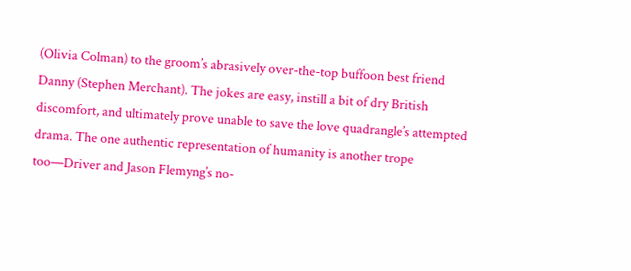(Olivia Colman) to the groom’s abrasively over-the-top buffoon best friend Danny (Stephen Merchant). The jokes are easy, instill a bit of dry British discomfort, and ultimately prove unable to save the love quadrangle’s attempted drama. The one authentic representation of humanity is another trope too—Driver and Jason Flemyng’s no-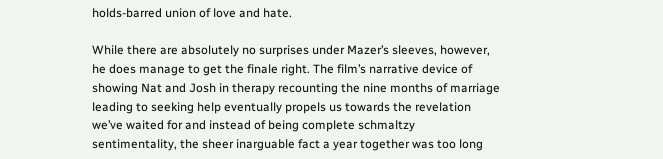holds-barred union of love and hate.

While there are absolutely no surprises under Mazer’s sleeves, however, he does manage to get the finale right. The film’s narrative device of showing Nat and Josh in therapy recounting the nine months of marriage leading to seeking help eventually propels us towards the revelation we’ve waited for and instead of being complete schmaltzy sentimentality, the sheer inarguable fact a year together was too long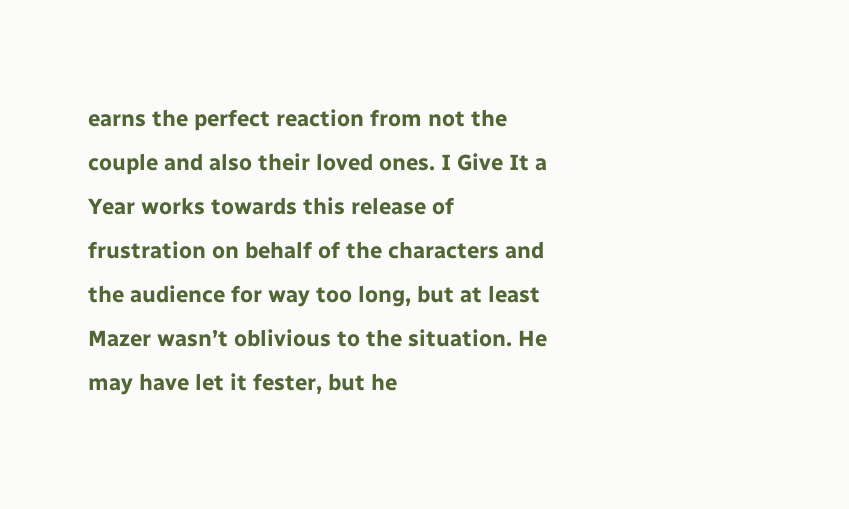earns the perfect reaction from not the couple and also their loved ones. I Give It a Year works towards this release of frustration on behalf of the characters and the audience for way too long, but at least Mazer wasn’t oblivious to the situation. He may have let it fester, but he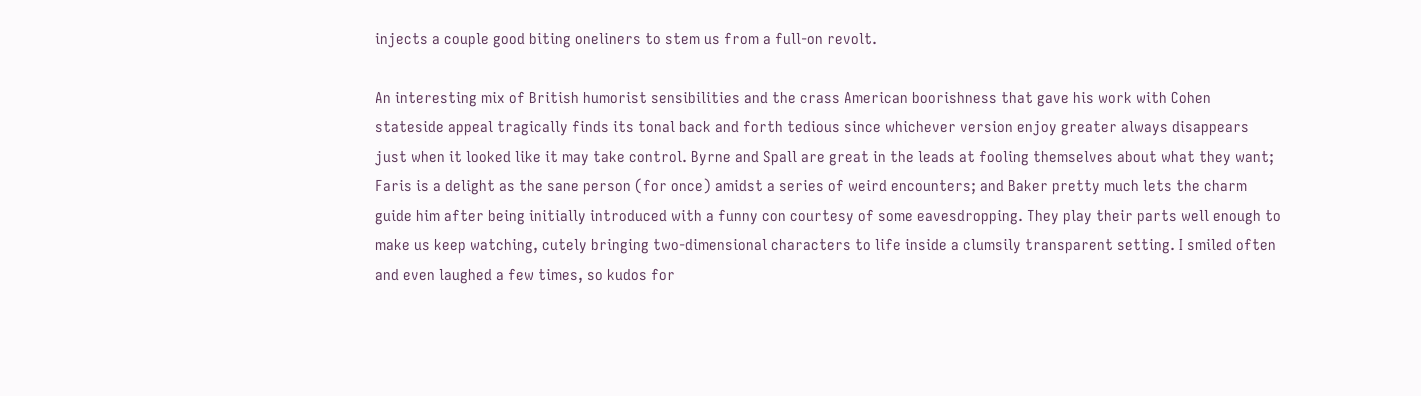injects a couple good biting oneliners to stem us from a full-on revolt.

An interesting mix of British humorist sensibilities and the crass American boorishness that gave his work with Cohen stateside appeal tragically finds its tonal back and forth tedious since whichever version enjoy greater always disappears just when it looked like it may take control. Byrne and Spall are great in the leads at fooling themselves about what they want; Faris is a delight as the sane person (for once) amidst a series of weird encounters; and Baker pretty much lets the charm guide him after being initially introduced with a funny con courtesy of some eavesdropping. They play their parts well enough to make us keep watching, cutely bringing two-dimensional characters to life inside a clumsily transparent setting. I smiled often and even laughed a few times, so kudos for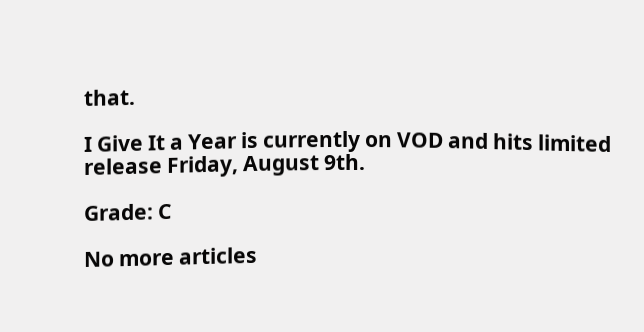that.

I Give It a Year is currently on VOD and hits limited release Friday, August 9th.

Grade: C

No more articles